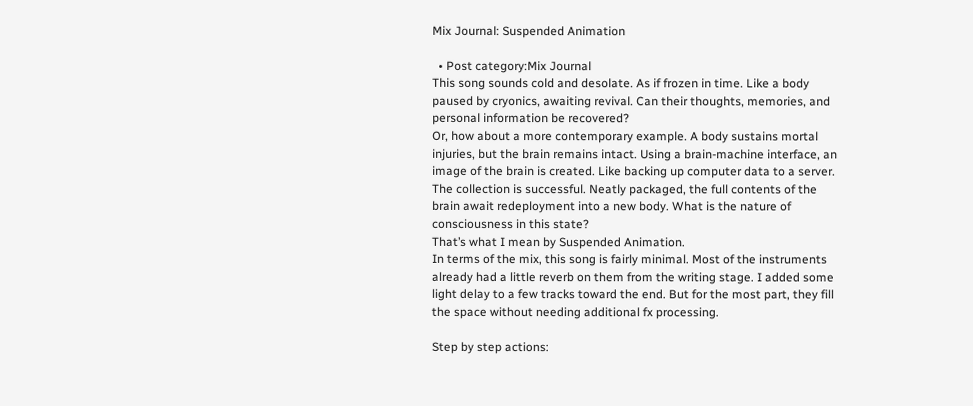Mix Journal: Suspended Animation

  • Post category:Mix Journal
This song sounds cold and desolate. As if frozen in time. Like a body paused by cryonics, awaiting revival. Can their thoughts, memories, and personal information be recovered?
Or, how about a more contemporary example. A body sustains mortal injuries, but the brain remains intact. Using a brain-machine interface, an image of the brain is created. Like backing up computer data to a server. The collection is successful. Neatly packaged, the full contents of the brain await redeployment into a new body. What is the nature of consciousness in this state?
That’s what I mean by Suspended Animation.
In terms of the mix, this song is fairly minimal. Most of the instruments already had a little reverb on them from the writing stage. I added some light delay to a few tracks toward the end. But for the most part, they fill the space without needing additional fx processing.

Step by step actions: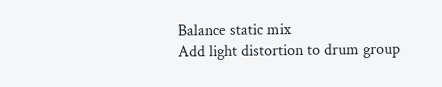Balance static mix
Add light distortion to drum group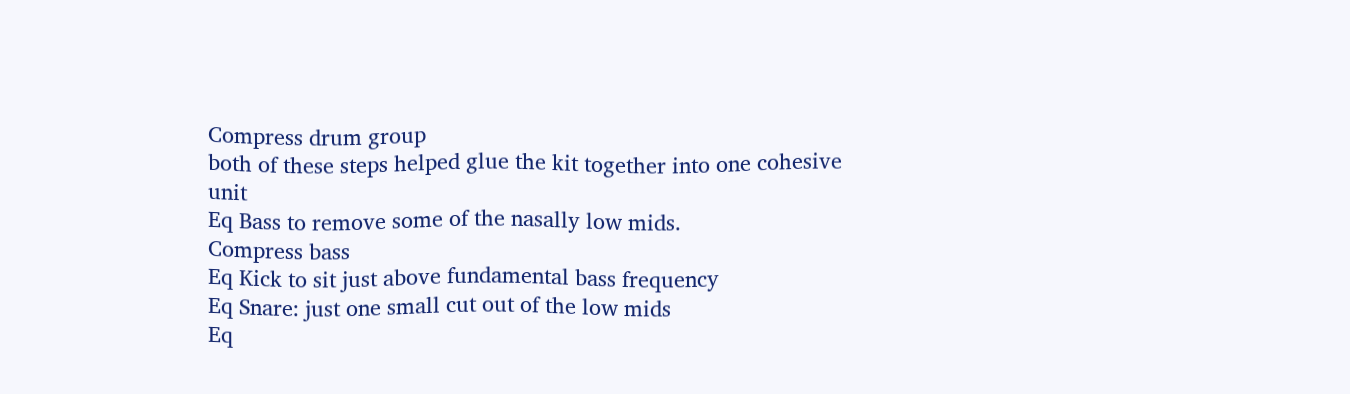Compress drum group
both of these steps helped glue the kit together into one cohesive unit
Eq Bass to remove some of the nasally low mids.
Compress bass
Eq Kick to sit just above fundamental bass frequency
Eq Snare: just one small cut out of the low mids
Eq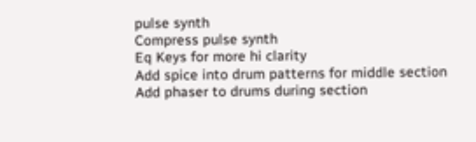pulse synth
Compress pulse synth
Eq Keys for more hi clarity
Add spice into drum patterns for middle section
Add phaser to drums during section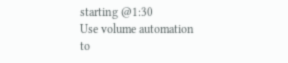starting @1:30
Use volume automation to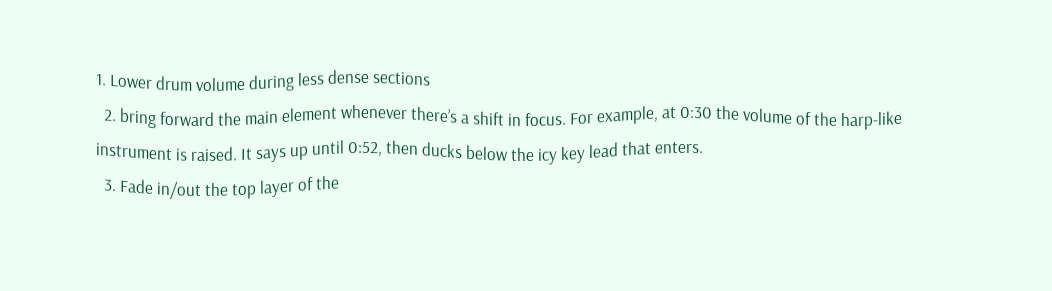1. Lower drum volume during less dense sections
  2. bring forward the main element whenever there’s a shift in focus. For example, at 0:30 the volume of the harp-like instrument is raised. It says up until 0:52, then ducks below the icy key lead that enters.
  3. Fade in/out the top layer of the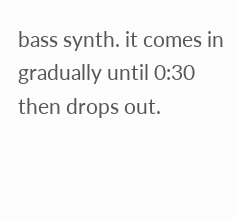bass synth. it comes in gradually until 0:30 then drops out.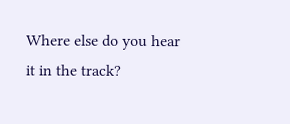Where else do you hear it in the track?